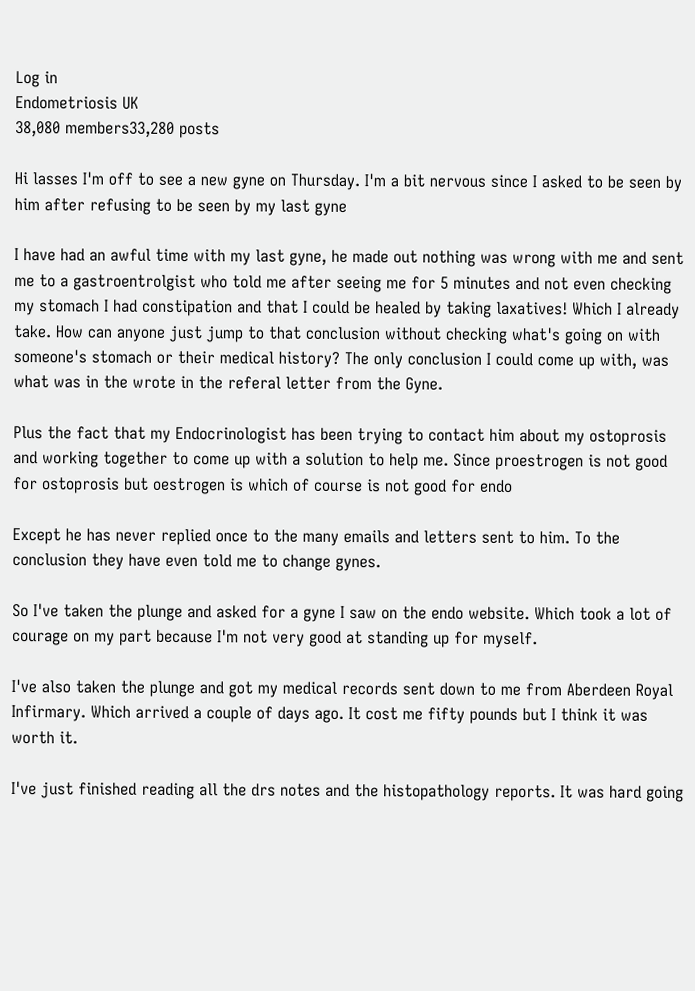Log in
Endometriosis UK
38,080 members33,280 posts

Hi lasses I'm off to see a new gyne on Thursday. I'm a bit nervous since I asked to be seen by him after refusing to be seen by my last gyne

I have had an awful time with my last gyne, he made out nothing was wrong with me and sent me to a gastroentrolgist who told me after seeing me for 5 minutes and not even checking my stomach I had constipation and that I could be healed by taking laxatives! Which I already take. How can anyone just jump to that conclusion without checking what's going on with someone's stomach or their medical history? The only conclusion I could come up with, was what was in the wrote in the referal letter from the Gyne.

Plus the fact that my Endocrinologist has been trying to contact him about my ostoprosis and working together to come up with a solution to help me. Since proestrogen is not good for ostoprosis but oestrogen is which of course is not good for endo

Except he has never replied once to the many emails and letters sent to him. To the conclusion they have even told me to change gynes.

So I've taken the plunge and asked for a gyne I saw on the endo website. Which took a lot of courage on my part because I'm not very good at standing up for myself.

I've also taken the plunge and got my medical records sent down to me from Aberdeen Royal Infirmary. Which arrived a couple of days ago. It cost me fifty pounds but I think it was worth it.

I've just finished reading all the drs notes and the histopathology reports. It was hard going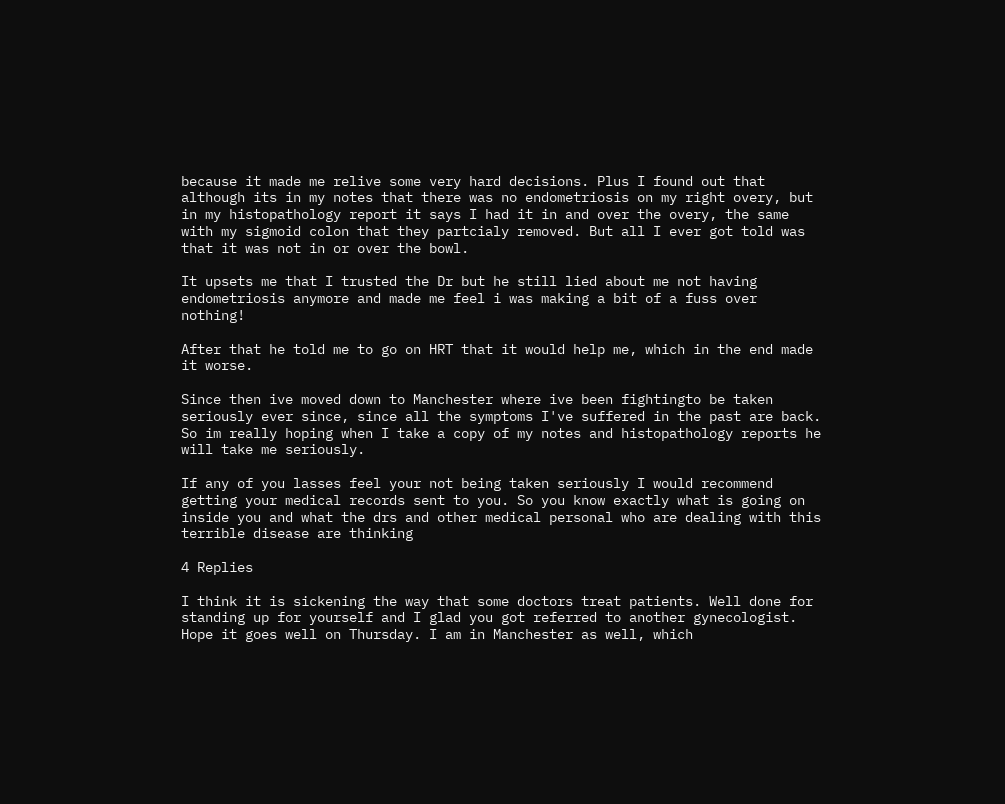because it made me relive some very hard decisions. Plus I found out that although its in my notes that there was no endometriosis on my right overy, but in my histopathology report it says I had it in and over the overy, the same with my sigmoid colon that they partcialy removed. But all I ever got told was that it was not in or over the bowl.

It upsets me that I trusted the Dr but he still lied about me not having endometriosis anymore and made me feel i was making a bit of a fuss over nothing!

After that he told me to go on HRT that it would help me, which in the end made it worse.

Since then ive moved down to Manchester where ive been fightingto be taken seriously ever since, since all the symptoms I've suffered in the past are back. So im really hoping when I take a copy of my notes and histopathology reports he will take me seriously.

If any of you lasses feel your not being taken seriously I would recommend getting your medical records sent to you. So you know exactly what is going on inside you and what the drs and other medical personal who are dealing with this terrible disease are thinking

4 Replies

I think it is sickening the way that some doctors treat patients. Well done for standing up for yourself and I glad you got referred to another gynecologist. Hope it goes well on Thursday. I am in Manchester as well, which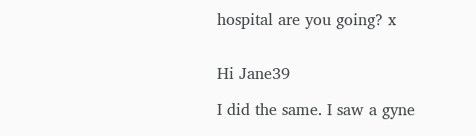hospital are you going? x


Hi Jane39

I did the same. I saw a gyne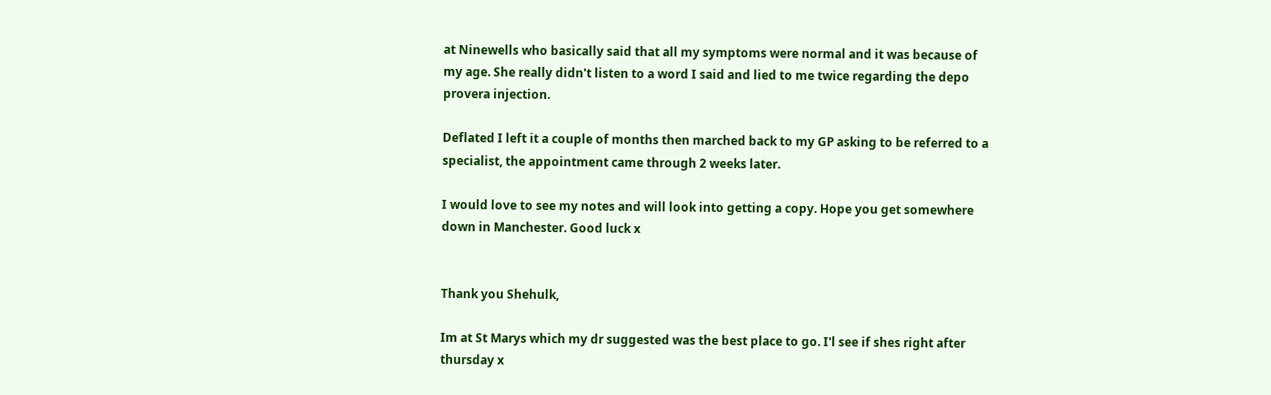at Ninewells who basically said that all my symptoms were normal and it was because of my age. She really didn't listen to a word I said and lied to me twice regarding the depo provera injection.

Deflated I left it a couple of months then marched back to my GP asking to be referred to a specialist, the appointment came through 2 weeks later.

I would love to see my notes and will look into getting a copy. Hope you get somewhere down in Manchester. Good luck x


Thank you Shehulk,

Im at St Marys which my dr suggested was the best place to go. I'l see if shes right after thursday x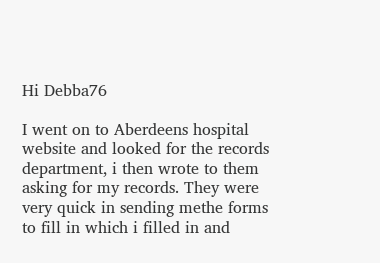Hi Debba76

I went on to Aberdeens hospital website and looked for the records department, i then wrote to them asking for my records. They were very quick in sending methe forms to fill in which i filled in and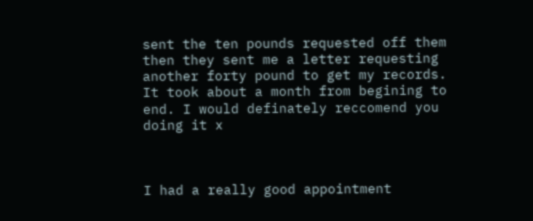sent the ten pounds requested off them then they sent me a letter requesting another forty pound to get my records. It took about a month from begining to end. I would definately reccomend you doing it x



I had a really good appointment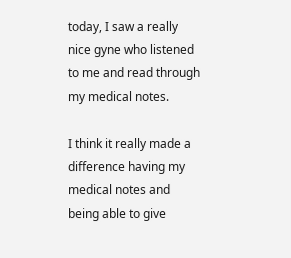today, I saw a really nice gyne who listened to me and read through my medical notes.

I think it really made a difference having my medical notes and being able to give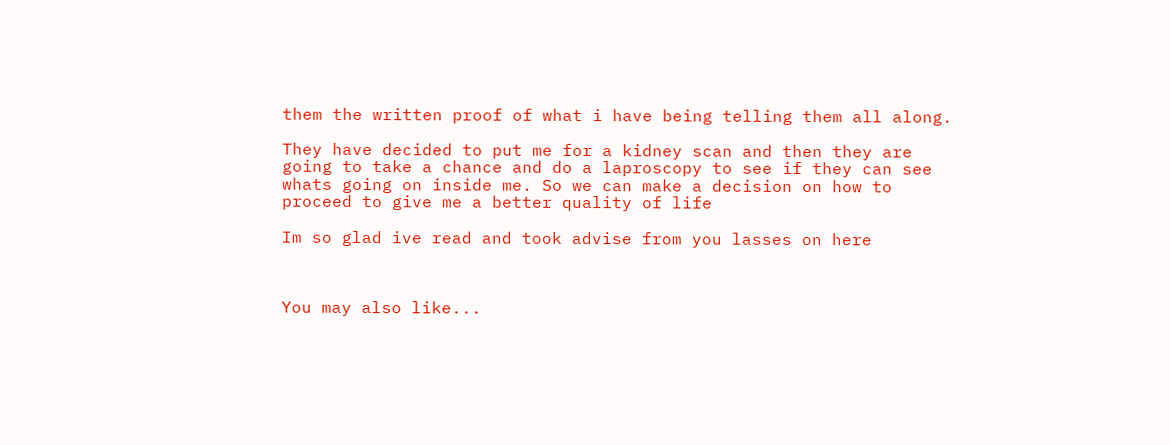them the written proof of what i have being telling them all along.

They have decided to put me for a kidney scan and then they are going to take a chance and do a laproscopy to see if they can see whats going on inside me. So we can make a decision on how to proceed to give me a better quality of life

Im so glad ive read and took advise from you lasses on here



You may also like...